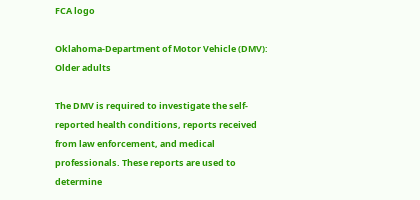FCA logo

Oklahoma-Department of Motor Vehicle (DMV): Older adults

The DMV is required to investigate the self-reported health conditions, reports received from law enforcement, and medical professionals. These reports are used to determine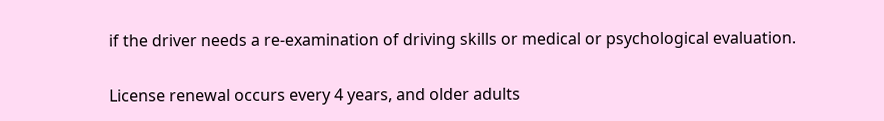if the driver needs a re-examination of driving skills or medical or psychological evaluation.

License renewal occurs every 4 years, and older adults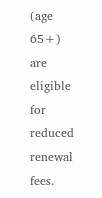(age 65+) are eligible for reduced renewal fees.